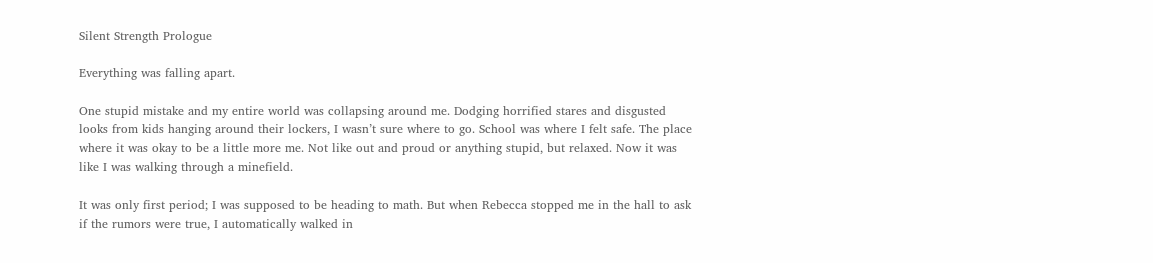Silent Strength Prologue

Everything was falling apart.

One stupid mistake and my entire world was collapsing around me. Dodging horrified stares and disgusted looks from kids hanging around their lockers, I wasn’t sure where to go. School was where I felt safe. The place where it was okay to be a little more me. Not like out and proud or anything stupid, but relaxed. Now it was like I was walking through a minefield.

It was only first period; I was supposed to be heading to math. But when Rebecca stopped me in the hall to ask if the rumors were true, I automatically walked in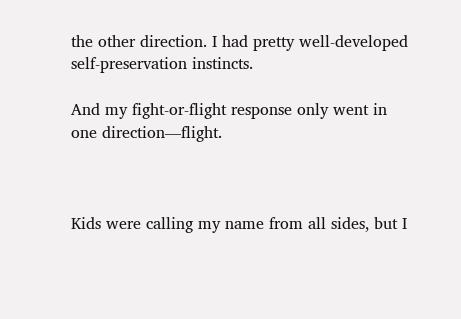the other direction. I had pretty well-developed self-preservation instincts.

And my fight-or-flight response only went in one direction—flight.



Kids were calling my name from all sides, but I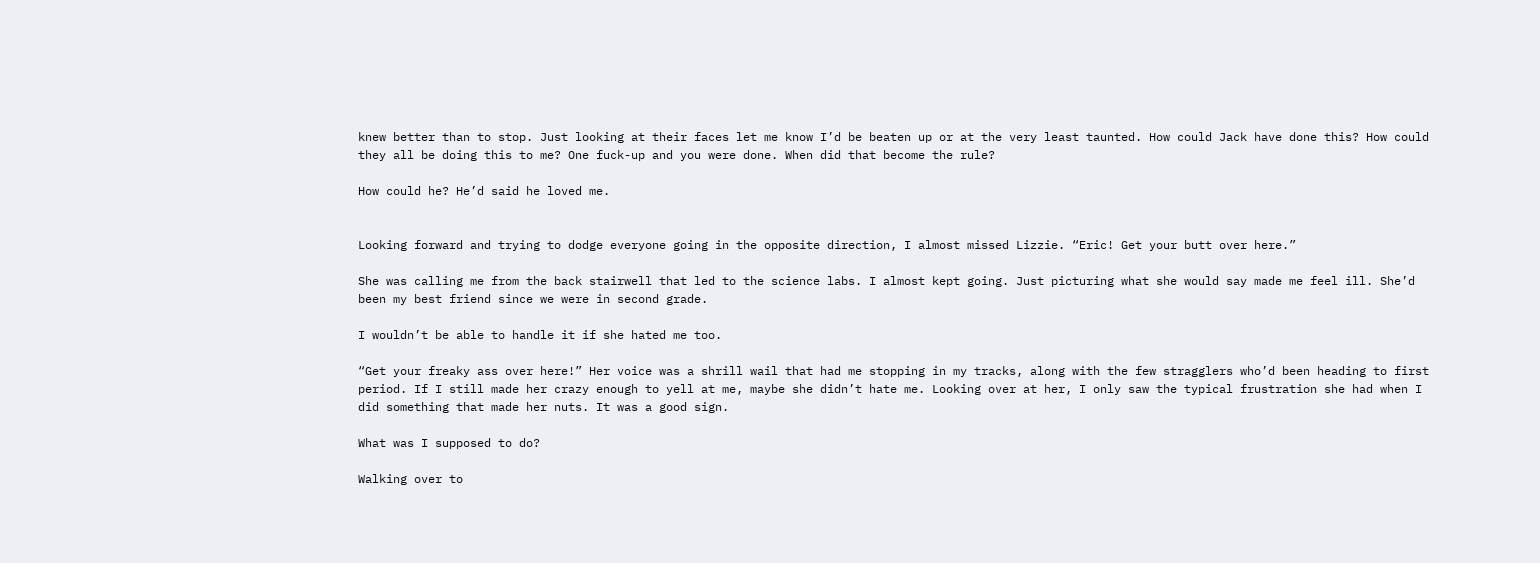knew better than to stop. Just looking at their faces let me know I’d be beaten up or at the very least taunted. How could Jack have done this? How could they all be doing this to me? One fuck-up and you were done. When did that become the rule?

How could he? He’d said he loved me.


Looking forward and trying to dodge everyone going in the opposite direction, I almost missed Lizzie. “Eric! Get your butt over here.”

She was calling me from the back stairwell that led to the science labs. I almost kept going. Just picturing what she would say made me feel ill. She’d been my best friend since we were in second grade.

I wouldn’t be able to handle it if she hated me too.

“Get your freaky ass over here!” Her voice was a shrill wail that had me stopping in my tracks, along with the few stragglers who’d been heading to first period. If I still made her crazy enough to yell at me, maybe she didn’t hate me. Looking over at her, I only saw the typical frustration she had when I did something that made her nuts. It was a good sign.

What was I supposed to do?

Walking over to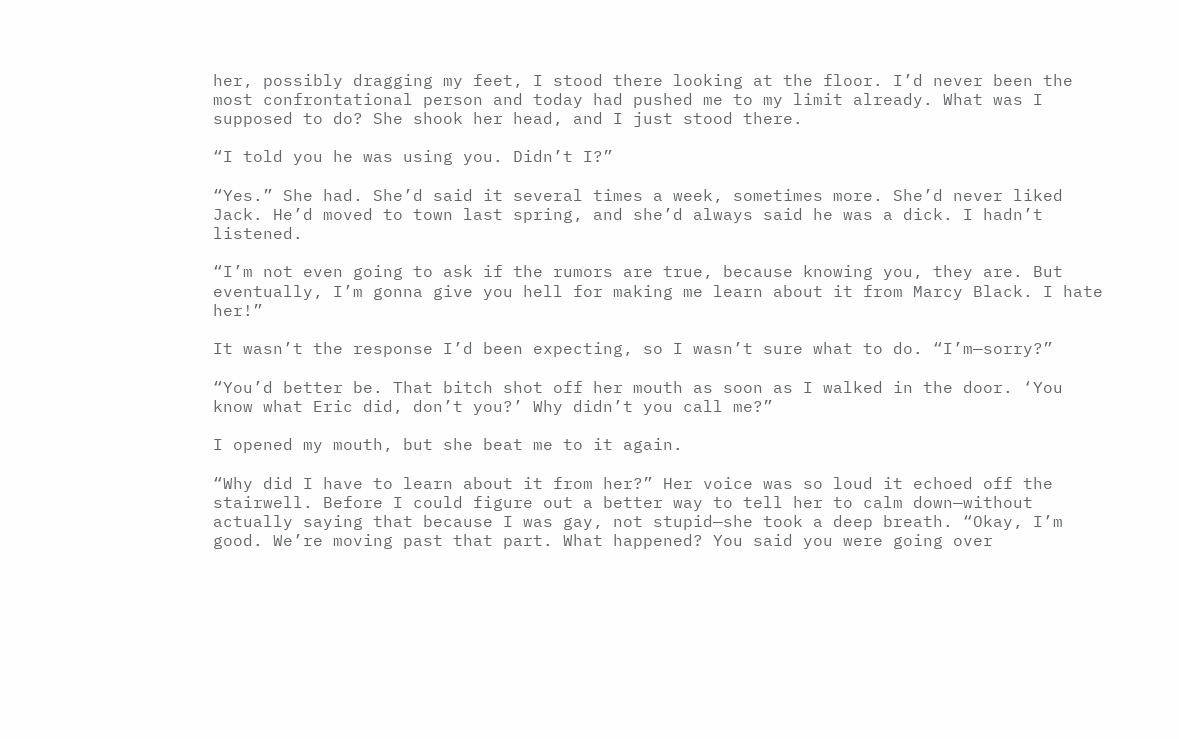her, possibly dragging my feet, I stood there looking at the floor. I’d never been the most confrontational person and today had pushed me to my limit already. What was I supposed to do? She shook her head, and I just stood there.

“I told you he was using you. Didn’t I?”

“Yes.” She had. She’d said it several times a week, sometimes more. She’d never liked Jack. He’d moved to town last spring, and she’d always said he was a dick. I hadn’t listened.

“I’m not even going to ask if the rumors are true, because knowing you, they are. But eventually, I’m gonna give you hell for making me learn about it from Marcy Black. I hate her!”

It wasn’t the response I’d been expecting, so I wasn’t sure what to do. “I’m—sorry?”

“You’d better be. That bitch shot off her mouth as soon as I walked in the door. ‘You know what Eric did, don’t you?’ Why didn’t you call me?”

I opened my mouth, but she beat me to it again.

“Why did I have to learn about it from her?” Her voice was so loud it echoed off the stairwell. Before I could figure out a better way to tell her to calm down—without actually saying that because I was gay, not stupid—she took a deep breath. “Okay, I’m good. We’re moving past that part. What happened? You said you were going over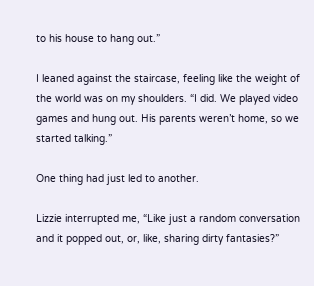to his house to hang out.”

I leaned against the staircase, feeling like the weight of the world was on my shoulders. “I did. We played video games and hung out. His parents weren’t home, so we started talking.”

One thing had just led to another.

Lizzie interrupted me, “Like just a random conversation and it popped out, or, like, sharing dirty fantasies?”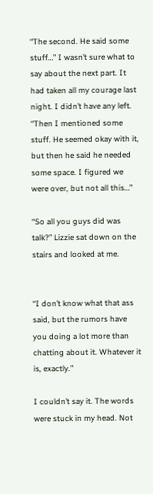“The second. He said some stuff…” I wasn’t sure what to say about the next part. It had taken all my courage last night. I didn’t have any left. “Then I mentioned some stuff. He seemed okay with it, but then he said he needed some space. I figured we were over, but not all this…”

“So all you guys did was talk?” Lizzie sat down on the stairs and looked at me.


“I don’t know what that ass said, but the rumors have you doing a lot more than chatting about it. Whatever it is, exactly.”

I couldn’t say it. The words were stuck in my head. Not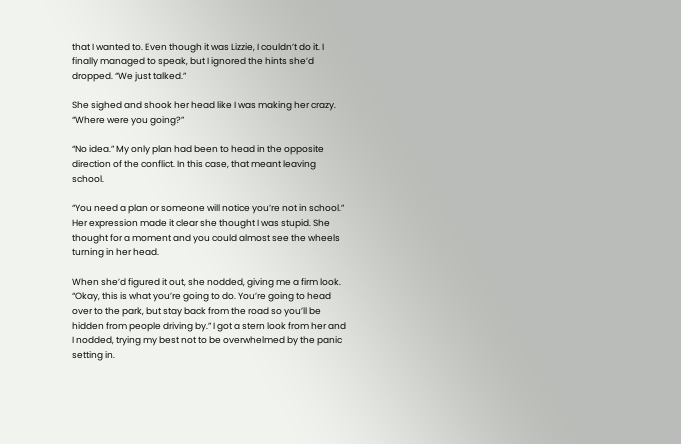that I wanted to. Even though it was Lizzie, I couldn’t do it. I finally managed to speak, but I ignored the hints she’d dropped. “We just talked.”

She sighed and shook her head like I was making her crazy. “Where were you going?”

“No idea.” My only plan had been to head in the opposite direction of the conflict. In this case, that meant leaving school.

“You need a plan or someone will notice you’re not in school.” Her expression made it clear she thought I was stupid. She thought for a moment and you could almost see the wheels turning in her head.

When she’d figured it out, she nodded, giving me a firm look. “Okay, this is what you’re going to do. You’re going to head over to the park, but stay back from the road so you’ll be hidden from people driving by.” I got a stern look from her and I nodded, trying my best not to be overwhelmed by the panic setting in.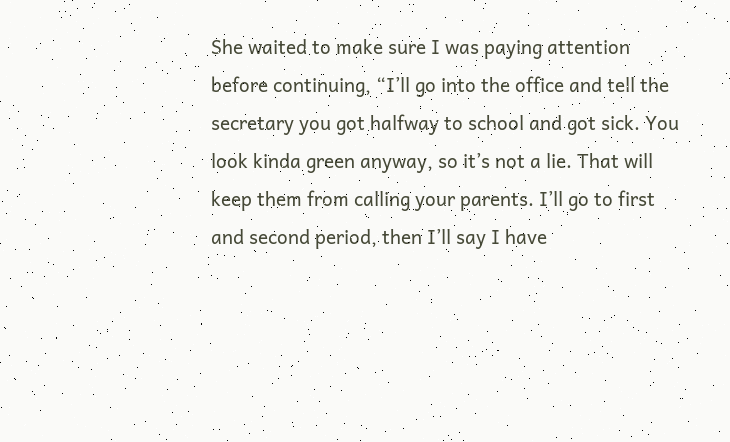She waited to make sure I was paying attention before continuing, “I’ll go into the office and tell the secretary you got halfway to school and got sick. You look kinda green anyway, so it’s not a lie. That will keep them from calling your parents. I’ll go to first and second period, then I’ll say I have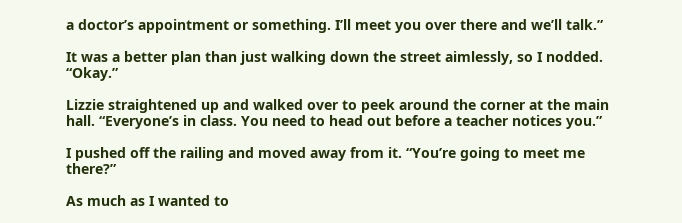a doctor’s appointment or something. I’ll meet you over there and we’ll talk.”

It was a better plan than just walking down the street aimlessly, so I nodded. “Okay.”

Lizzie straightened up and walked over to peek around the corner at the main hall. “Everyone’s in class. You need to head out before a teacher notices you.”

I pushed off the railing and moved away from it. “You’re going to meet me there?”

As much as I wanted to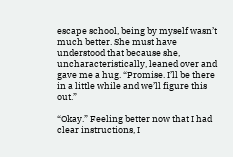escape school, being by myself wasn’t much better. She must have understood that because she, uncharacteristically, leaned over and gave me a hug. “Promise. I’ll be there in a little while and we’ll figure this out.”

“Okay.” Feeling better now that I had clear instructions, I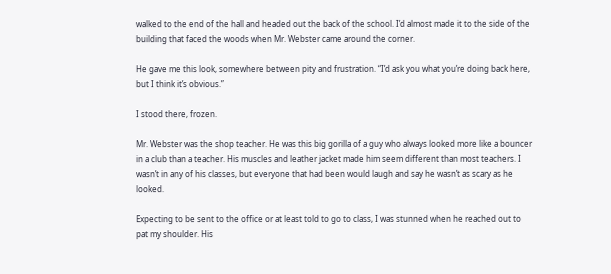walked to the end of the hall and headed out the back of the school. I’d almost made it to the side of the building that faced the woods when Mr. Webster came around the corner.

He gave me this look, somewhere between pity and frustration. “I’d ask you what you’re doing back here, but I think it’s obvious.”

I stood there, frozen.

Mr. Webster was the shop teacher. He was this big gorilla of a guy who always looked more like a bouncer in a club than a teacher. His muscles and leather jacket made him seem different than most teachers. I wasn’t in any of his classes, but everyone that had been would laugh and say he wasn’t as scary as he looked.

Expecting to be sent to the office or at least told to go to class, I was stunned when he reached out to pat my shoulder. His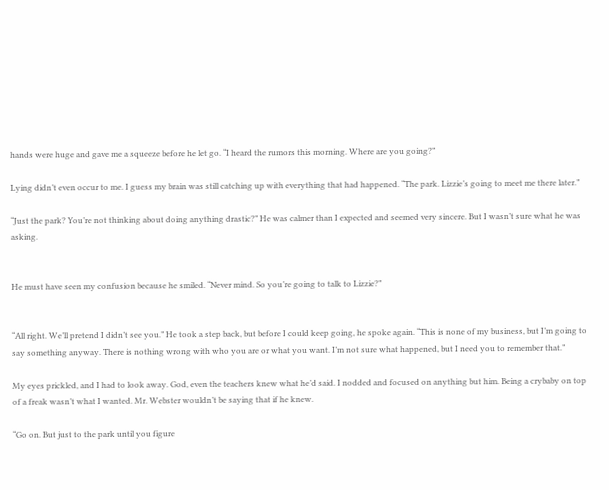hands were huge and gave me a squeeze before he let go. “I heard the rumors this morning. Where are you going?”

Lying didn’t even occur to me. I guess my brain was still catching up with everything that had happened. “The park. Lizzie’s going to meet me there later.”

“Just the park? You’re not thinking about doing anything drastic?” He was calmer than I expected and seemed very sincere. But I wasn’t sure what he was asking.


He must have seen my confusion because he smiled. “Never mind. So you’re going to talk to Lizzie?”


“All right. We’ll pretend I didn’t see you.” He took a step back, but before I could keep going, he spoke again. “This is none of my business, but I’m going to say something anyway. There is nothing wrong with who you are or what you want. I’m not sure what happened, but I need you to remember that.”

My eyes prickled, and I had to look away. God, even the teachers knew what he’d said. I nodded and focused on anything but him. Being a crybaby on top of a freak wasn’t what I wanted. Mr. Webster wouldn’t be saying that if he knew.

“Go on. But just to the park until you figure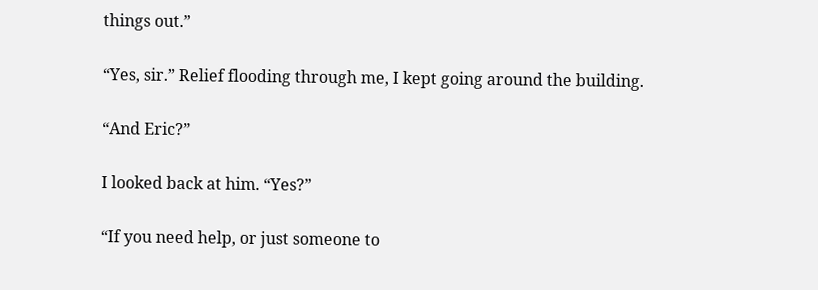things out.”

“Yes, sir.” Relief flooding through me, I kept going around the building.

“And Eric?”

I looked back at him. “Yes?”

“If you need help, or just someone to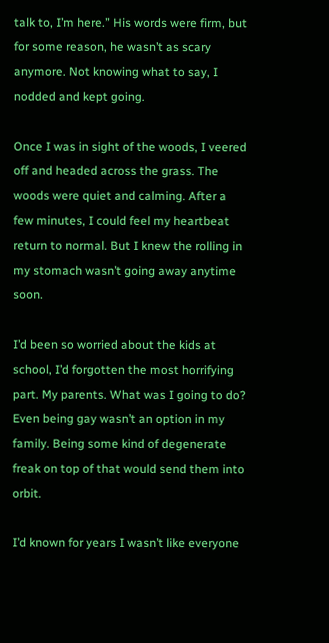talk to, I’m here.” His words were firm, but for some reason, he wasn’t as scary anymore. Not knowing what to say, I nodded and kept going.

Once I was in sight of the woods, I veered off and headed across the grass. The woods were quiet and calming. After a few minutes, I could feel my heartbeat return to normal. But I knew the rolling in my stomach wasn’t going away anytime soon.

I’d been so worried about the kids at school, I’d forgotten the most horrifying part. My parents. What was I going to do? Even being gay wasn’t an option in my family. Being some kind of degenerate freak on top of that would send them into orbit.

I’d known for years I wasn’t like everyone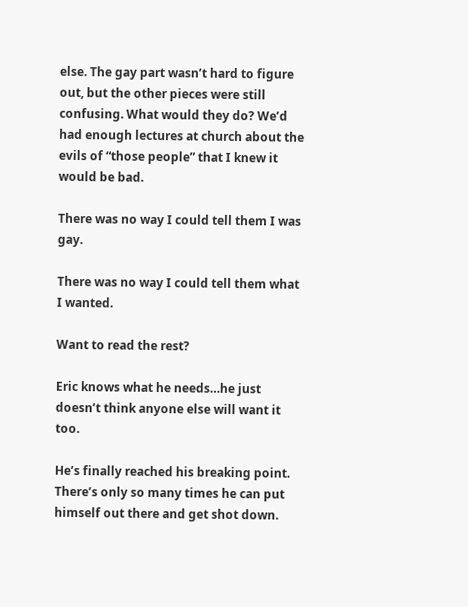else. The gay part wasn’t hard to figure out, but the other pieces were still confusing. What would they do? We’d had enough lectures at church about the evils of “those people” that I knew it would be bad.

There was no way I could tell them I was gay.

There was no way I could tell them what I wanted.

Want to read the rest?

Eric knows what he needs…he just doesn’t think anyone else will want it too.

He’s finally reached his breaking point. There’s only so many times he can put himself out there and get shot down.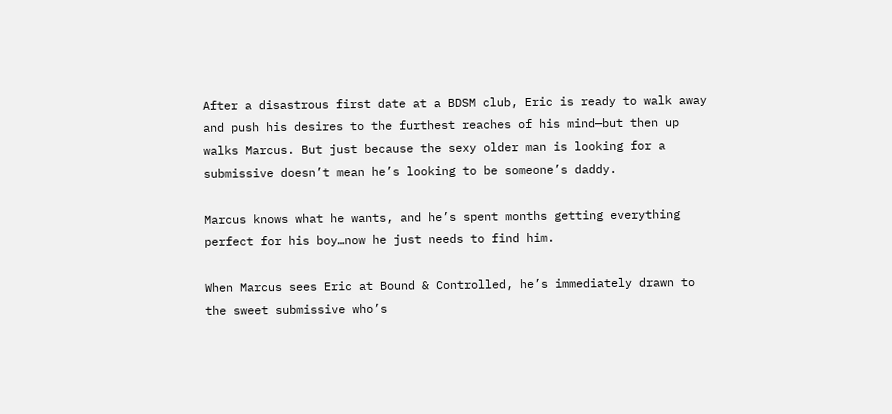After a disastrous first date at a BDSM club, Eric is ready to walk away and push his desires to the furthest reaches of his mind—but then up walks Marcus. But just because the sexy older man is looking for a submissive doesn’t mean he’s looking to be someone’s daddy.

Marcus knows what he wants, and he’s spent months getting everything perfect for his boy…now he just needs to find him.

When Marcus sees Eric at Bound & Controlled, he’s immediately drawn to the sweet submissive who’s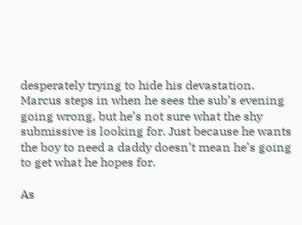desperately trying to hide his devastation. Marcus steps in when he sees the sub’s evening going wrong, but he’s not sure what the shy submissive is looking for. Just because he wants the boy to need a daddy doesn’t mean he’s going to get what he hopes for.

As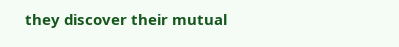they discover their mutual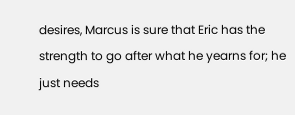desires, Marcus is sure that Eric has the strength to go after what he yearns for; he just needs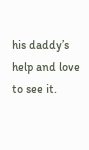his daddy’s help and love to see it.